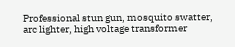Professional stun gun, mosquito swatter, arc lighter, high voltage transformer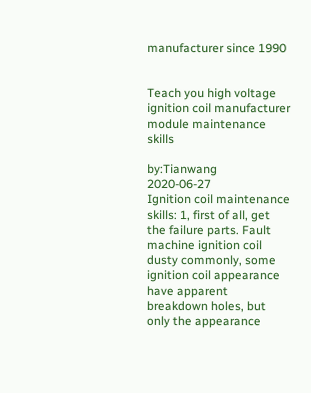manufacturer since 1990


Teach you high voltage ignition coil manufacturer module maintenance skills

by:Tianwang     2020-06-27
Ignition coil maintenance skills: 1, first of all, get the failure parts. Fault machine ignition coil dusty commonly, some ignition coil appearance have apparent breakdown holes, but only the appearance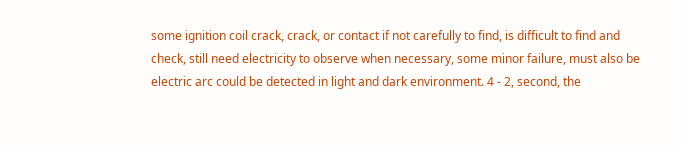some ignition coil crack, crack, or contact if not carefully to find, is difficult to find and check, still need electricity to observe when necessary, some minor failure, must also be electric arc could be detected in light and dark environment. 4 - 2, second, the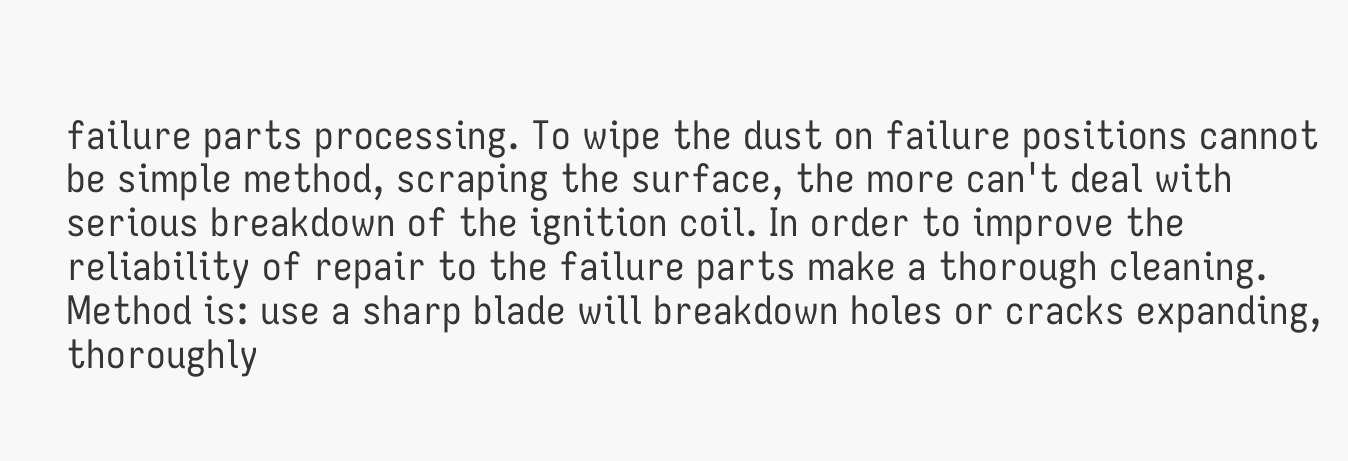failure parts processing. To wipe the dust on failure positions cannot be simple method, scraping the surface, the more can't deal with serious breakdown of the ignition coil. In order to improve the reliability of repair to the failure parts make a thorough cleaning. Method is: use a sharp blade will breakdown holes or cracks expanding, thoroughly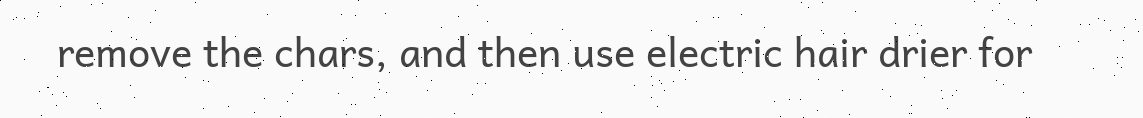remove the chars, and then use electric hair drier for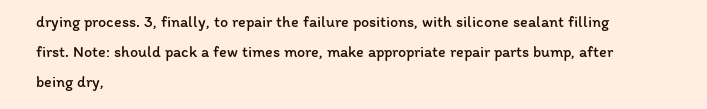drying process. 3, finally, to repair the failure positions, with silicone sealant filling first. Note: should pack a few times more, make appropriate repair parts bump, after being dry,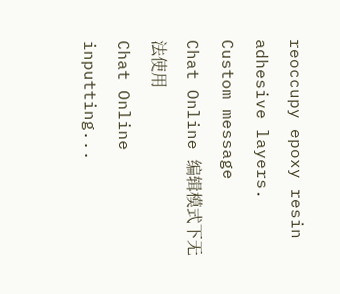reoccupy epoxy resin adhesive layers.
Custom message
Chat Online 编辑模式下无法使用
Chat Online inputting...